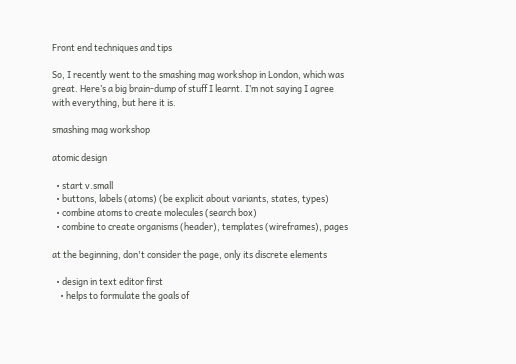Front end techniques and tips

So, I recently went to the smashing mag workshop in London, which was great. Here’s a big brain-dump of stuff I learnt. I’m not saying I agree with everything, but here it is.

smashing mag workshop

atomic design

  • start v.small
  • buttons, labels (atoms) (be explicit about variants, states, types)
  • combine atoms to create molecules (search box)
  • combine to create organisms (header), templates (wireframes), pages

at the beginning, don't consider the page, only its discrete elements

  • design in text editor first
    • helps to formulate the goals of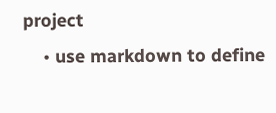project
    • use markdown to define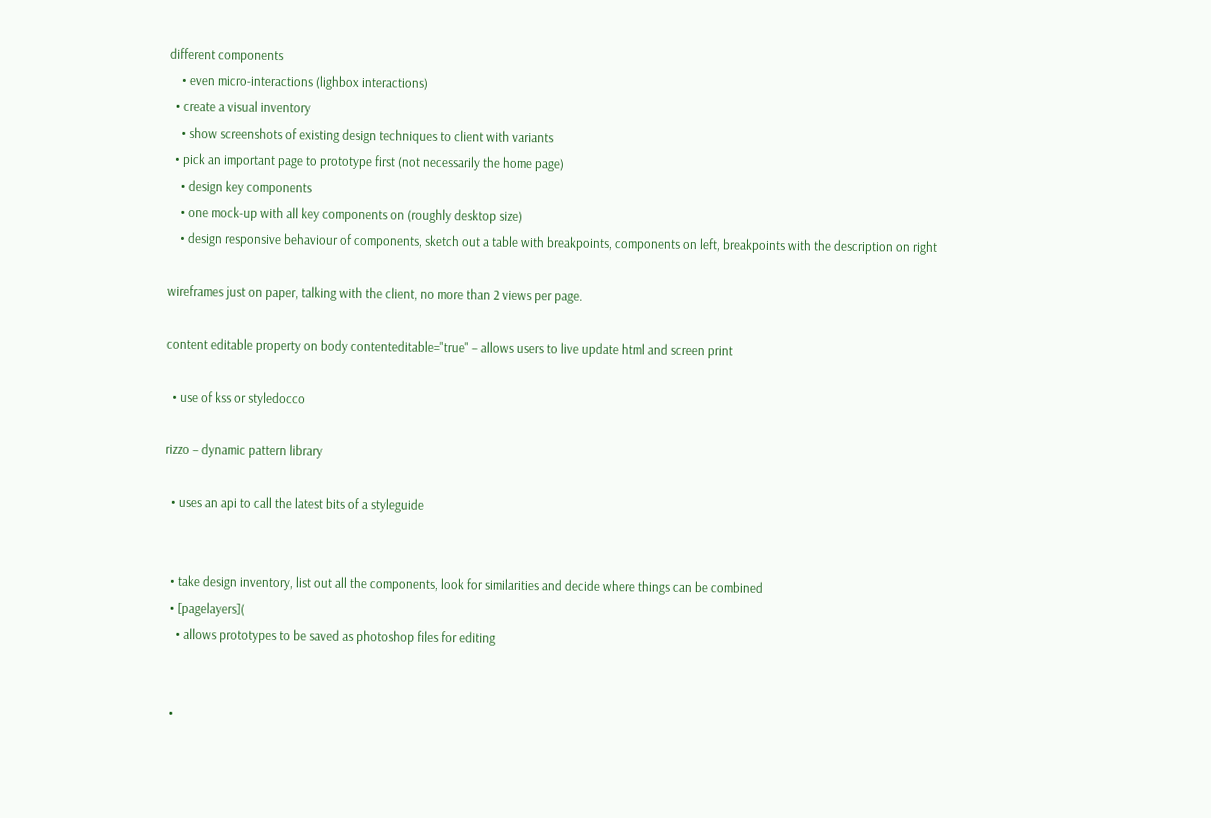different components
    • even micro-interactions (lighbox interactions)
  • create a visual inventory
    • show screenshots of existing design techniques to client with variants
  • pick an important page to prototype first (not necessarily the home page)
    • design key components
    • one mock-up with all key components on (roughly desktop size)
    • design responsive behaviour of components, sketch out a table with breakpoints, components on left, breakpoints with the description on right

wireframes just on paper, talking with the client, no more than 2 views per page.

content editable property on body contenteditable="true" – allows users to live update html and screen print

  • use of kss or styledocco

rizzo – dynamic pattern library

  • uses an api to call the latest bits of a styleguide


  • take design inventory, list out all the components, look for similarities and decide where things can be combined
  • [pagelayers](
    • allows prototypes to be saved as photoshop files for editing


  •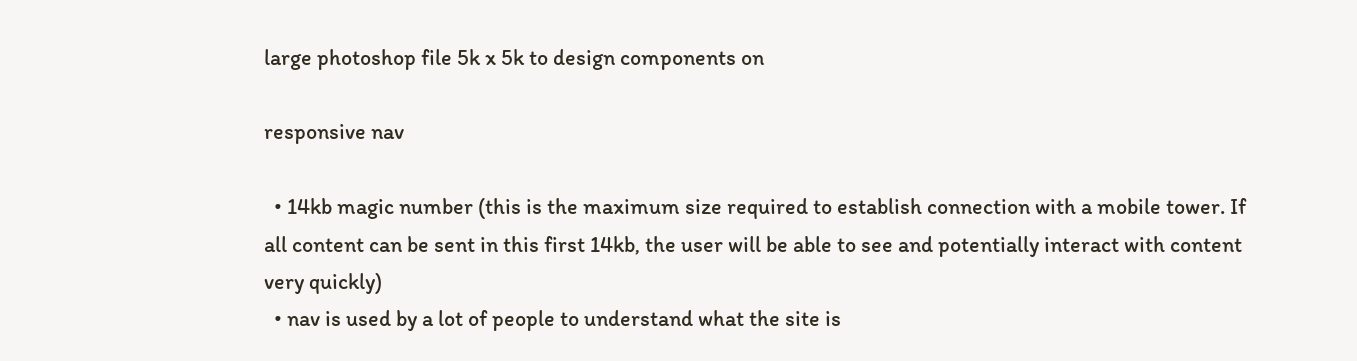large photoshop file 5k x 5k to design components on

responsive nav

  • 14kb magic number (this is the maximum size required to establish connection with a mobile tower. If all content can be sent in this first 14kb, the user will be able to see and potentially interact with content very quickly)
  • nav is used by a lot of people to understand what the site is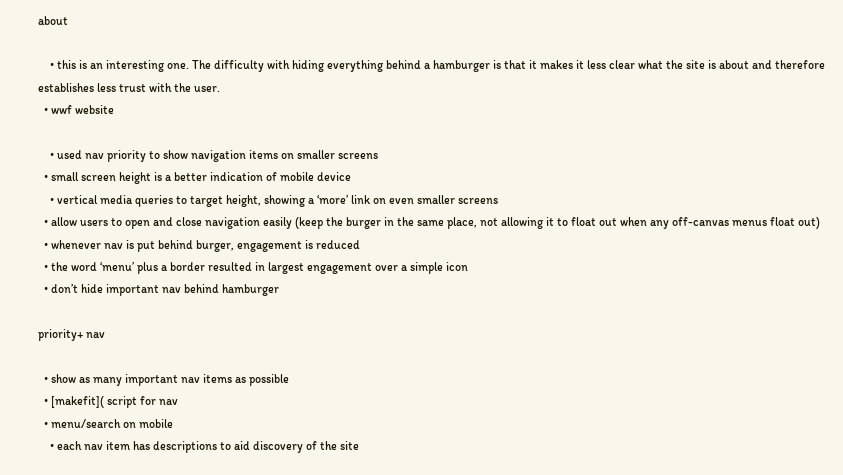about

    • this is an interesting one. The difficulty with hiding everything behind a hamburger is that it makes it less clear what the site is about and therefore establishes less trust with the user.
  • wwf website

    • used nav priority to show navigation items on smaller screens
  • small screen height is a better indication of mobile device
    • vertical media queries to target height, showing a ‘more’ link on even smaller screens
  • allow users to open and close navigation easily (keep the burger in the same place, not allowing it to float out when any off-canvas menus float out)
  • whenever nav is put behind burger, engagement is reduced
  • the word ‘menu’ plus a border resulted in largest engagement over a simple icon
  • don’t hide important nav behind hamburger

priority+ nav

  • show as many important nav items as possible
  • [makefit]( script for nav
  • menu/search on mobile
    • each nav item has descriptions to aid discovery of the site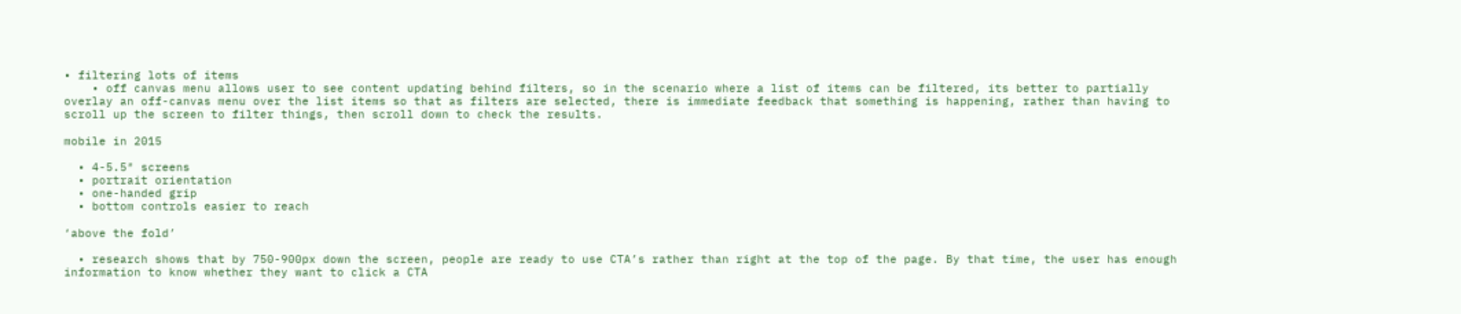• filtering lots of items
    • off canvas menu allows user to see content updating behind filters, so in the scenario where a list of items can be filtered, its better to partially overlay an off-canvas menu over the list items so that as filters are selected, there is immediate feedback that something is happening, rather than having to scroll up the screen to filter things, then scroll down to check the results.

mobile in 2015

  • 4-5.5″ screens
  • portrait orientation
  • one-handed grip
  • bottom controls easier to reach

‘above the fold’

  • research shows that by 750-900px down the screen, people are ready to use CTA’s rather than right at the top of the page. By that time, the user has enough information to know whether they want to click a CTA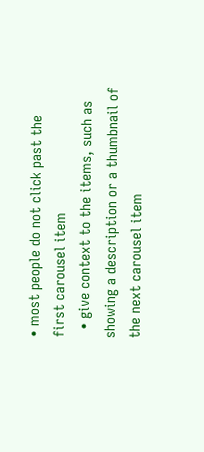• most people do not click past the first carousel item
  • give context to the items, such as showing a description or a thumbnail of the next carousel item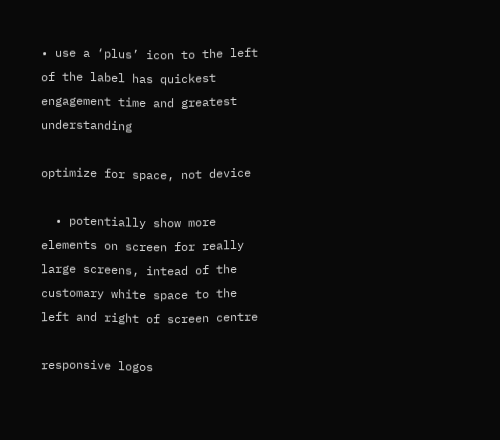• use a ‘plus’ icon to the left of the label has quickest engagement time and greatest understanding

optimize for space, not device

  • potentially show more elements on screen for really large screens, intead of the customary white space to the left and right of screen centre

responsive logos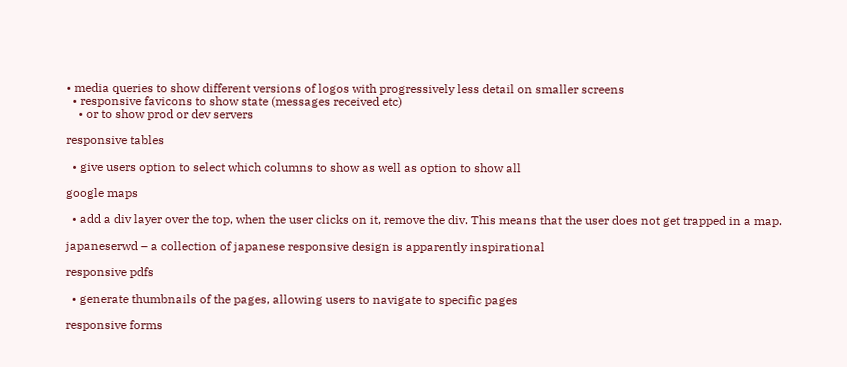• media queries to show different versions of logos with progressively less detail on smaller screens
  • responsive favicons to show state (messages received etc)
    • or to show prod or dev servers

responsive tables

  • give users option to select which columns to show as well as option to show all

google maps

  • add a div layer over the top, when the user clicks on it, remove the div. This means that the user does not get trapped in a map.

japaneserwd – a collection of japanese responsive design is apparently inspirational

responsive pdfs

  • generate thumbnails of the pages, allowing users to navigate to specific pages

responsive forms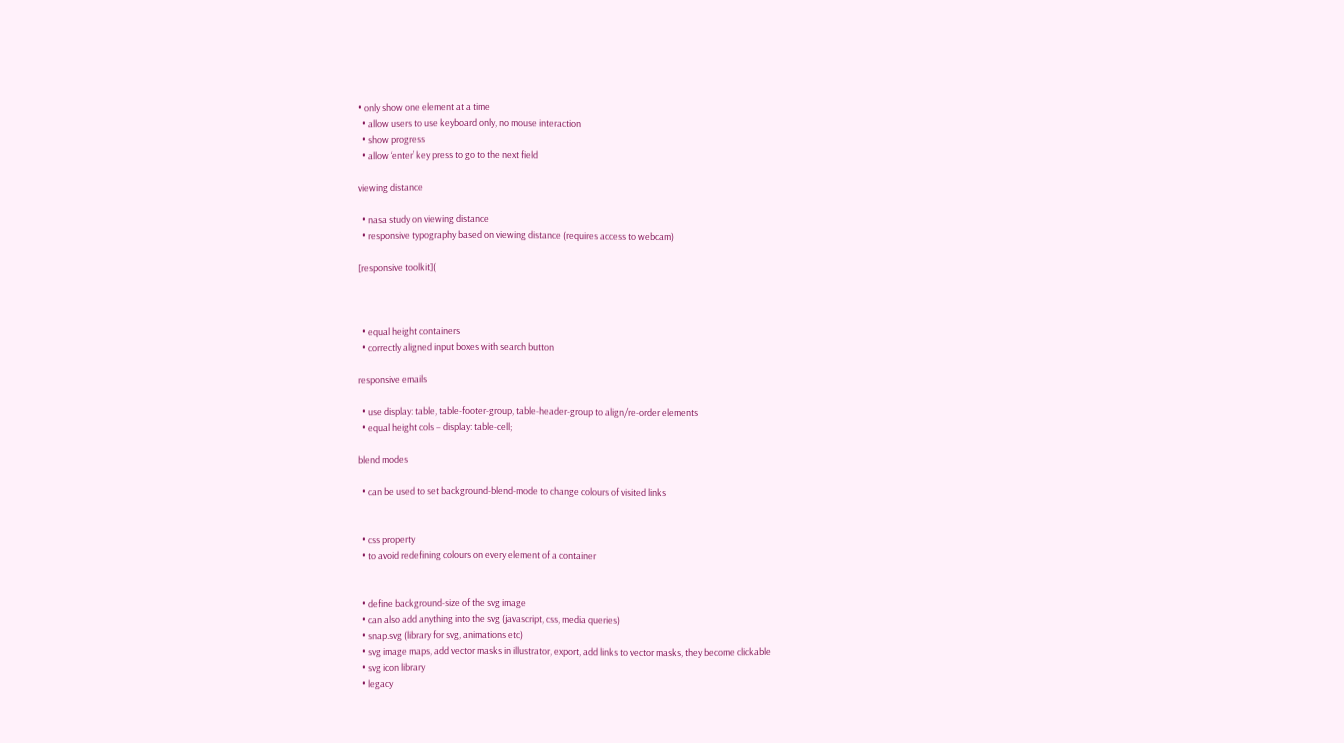• only show one element at a time
  • allow users to use keyboard only, no mouse interaction
  • show progress
  • allow ‘enter’ key press to go to the next field

viewing distance

  • nasa study on viewing distance
  • responsive typography based on viewing distance (requires access to webcam)

[responsive toolkit](



  • equal height containers
  • correctly aligned input boxes with search button

responsive emails

  • use display: table, table-footer-group, table-header-group to align/re-order elements
  • equal height cols – display: table-cell;

blend modes

  • can be used to set background-blend-mode to change colours of visited links


  • css property
  • to avoid redefining colours on every element of a container


  • define background-size of the svg image
  • can also add anything into the svg (javascript, css, media queries)
  • snap.svg (library for svg, animations etc)
  • svg image maps, add vector masks in illustrator, export, add links to vector masks, they become clickable
  • svg icon library
  • legacy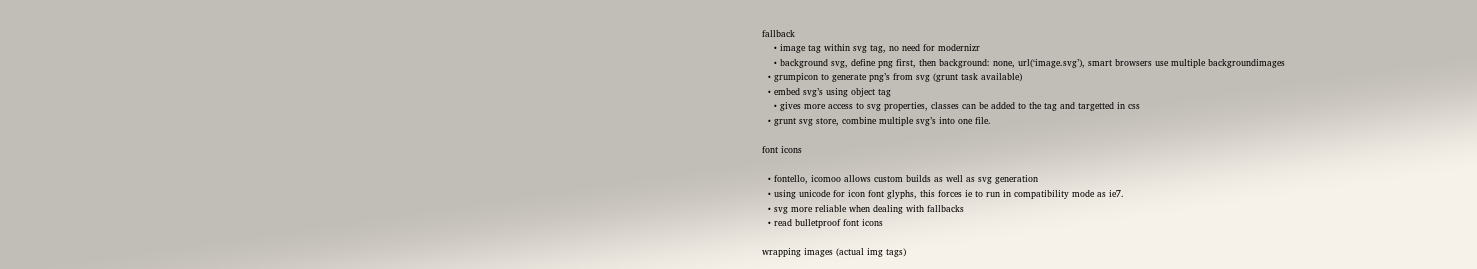fallback
    • image tag within svg tag, no need for modernizr
    • background svg, define png first, then background: none, url(‘image.svg’), smart browsers use multiple backgroundimages
  • grumpicon to generate png’s from svg (grunt task available)
  • embed svg’s using object tag
    • gives more access to svg properties, classes can be added to the tag and targetted in css
  • grunt svg store, combine multiple svg’s into one file.

font icons

  • fontello, icomoo allows custom builds as well as svg generation
  • using unicode for icon font glyphs, this forces ie to run in compatibility mode as ie7.
  • svg more reliable when dealing with fallbacks
  • read bulletproof font icons

wrapping images (actual img tags)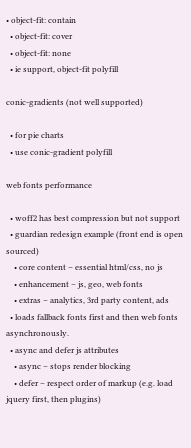• object-fit: contain
  • object-fit: cover
  • object-fit: none
  • ie support, object-fit polyfill

conic-gradients (not well supported)

  • for pie charts
  • use conic-gradient polyfill

web fonts performance

  • woff2 has best compression but not support
  • guardian redesign example (front end is open sourced)
    • core content – essential html/css, no js
    • enhancement – js, geo, web fonts
    • extras – analytics, 3rd party content, ads
  • loads fallback fonts first and then web fonts asynchronously.
  • async and defer js attributes
    • async – stops render blocking
    • defer – respect order of markup (e.g. load jquery first, then plugins)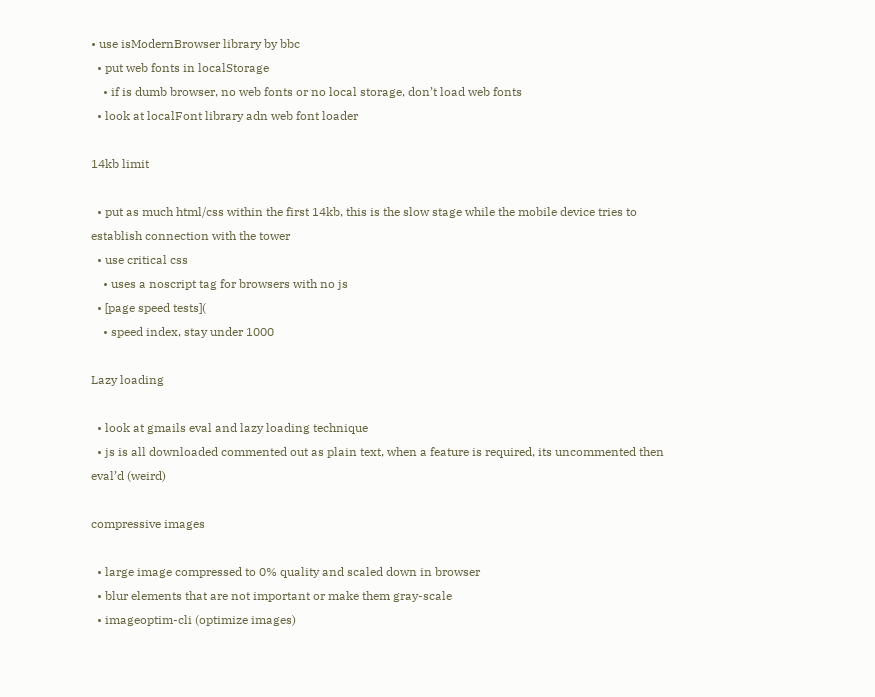• use isModernBrowser library by bbc
  • put web fonts in localStorage
    • if is dumb browser, no web fonts or no local storage, don’t load web fonts
  • look at localFont library adn web font loader

14kb limit

  • put as much html/css within the first 14kb, this is the slow stage while the mobile device tries to establish connection with the tower
  • use critical css
    • uses a noscript tag for browsers with no js
  • [page speed tests](
    • speed index, stay under 1000

Lazy loading

  • look at gmails eval and lazy loading technique
  • js is all downloaded commented out as plain text, when a feature is required, its uncommented then eval’d (weird)

compressive images

  • large image compressed to 0% quality and scaled down in browser
  • blur elements that are not important or make them gray-scale
  • imageoptim-cli (optimize images)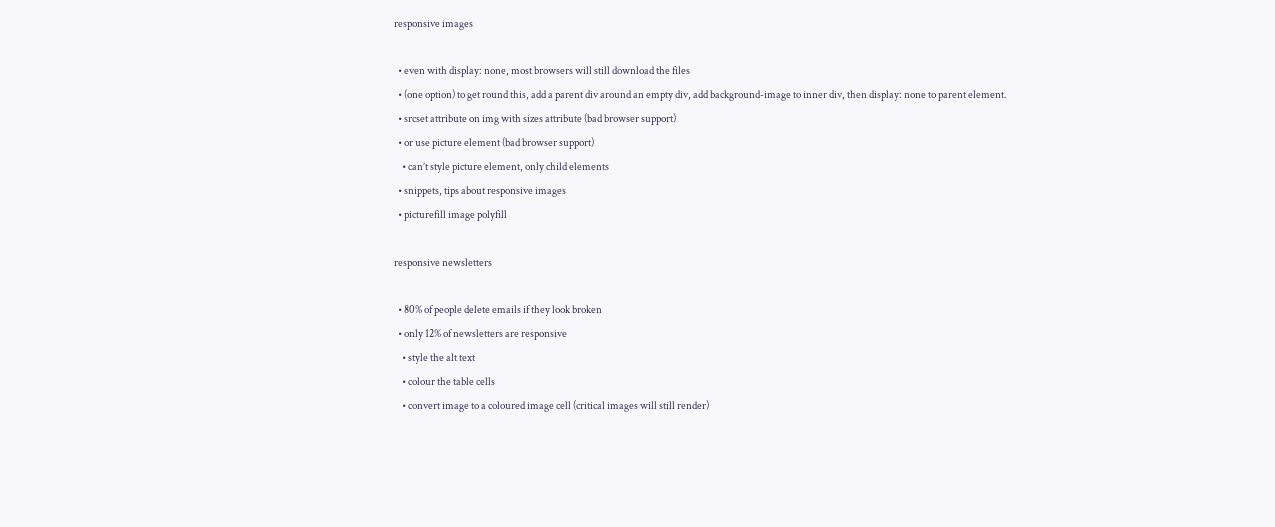responsive images

  • even with display: none, most browsers will still download the files
  • (one option) to get round this, add a parent div around an empty div, add background-image to inner div, then display: none to parent element.
  • srcset attribute on img with sizes attribute (bad browser support)
  • or use picture element (bad browser support)
    • can’t style picture element, only child elements
  • snippets, tips about responsive images
  • picturefill image polyfill

responsive newsletters

  • 80% of people delete emails if they look broken
  • only 12% of newsletters are responsive
    • style the alt text
    • colour the table cells
    • convert image to a coloured image cell (critical images will still render)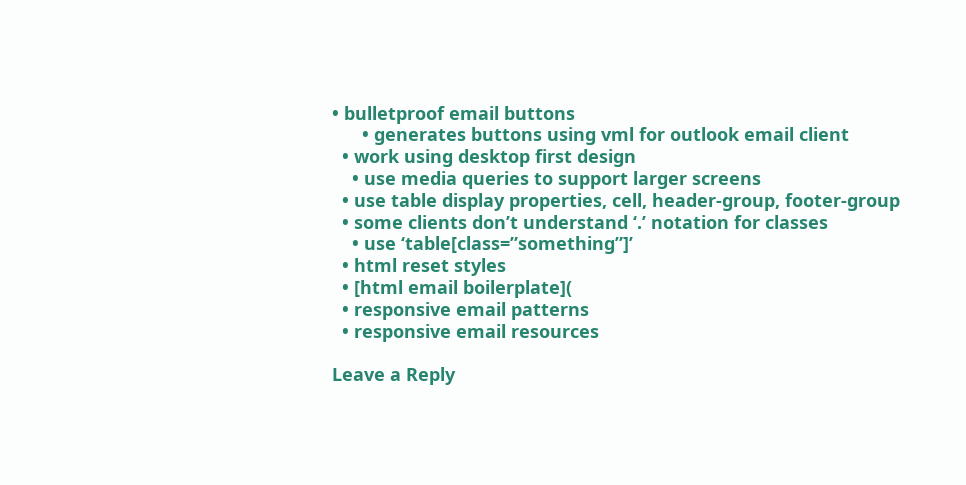• bulletproof email buttons
      • generates buttons using vml for outlook email client
  • work using desktop first design
    • use media queries to support larger screens
  • use table display properties, cell, header-group, footer-group
  • some clients don’t understand ‘.’ notation for classes
    • use ‘table[class=”something”]’
  • html reset styles
  • [html email boilerplate](
  • responsive email patterns
  • responsive email resources

Leave a Reply